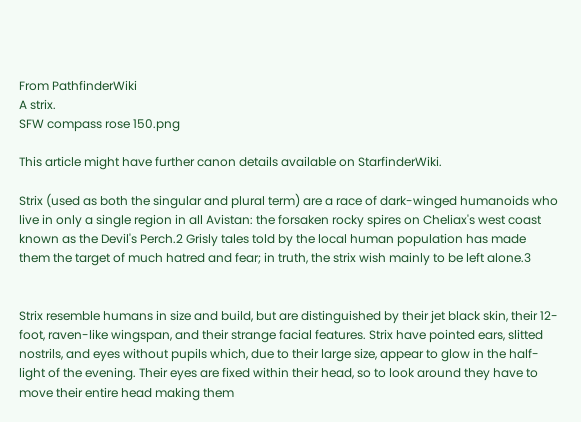From PathfinderWiki
A strix.
SFW compass rose 150.png

This article might have further canon details available on StarfinderWiki.

Strix (used as both the singular and plural term) are a race of dark-winged humanoids who live in only a single region in all Avistan: the forsaken rocky spires on Cheliax's west coast known as the Devil's Perch.2 Grisly tales told by the local human population has made them the target of much hatred and fear; in truth, the strix wish mainly to be left alone.3


Strix resemble humans in size and build, but are distinguished by their jet black skin, their 12-foot, raven-like wingspan, and their strange facial features. Strix have pointed ears, slitted nostrils, and eyes without pupils which, due to their large size, appear to glow in the half-light of the evening. Their eyes are fixed within their head, so to look around they have to move their entire head making them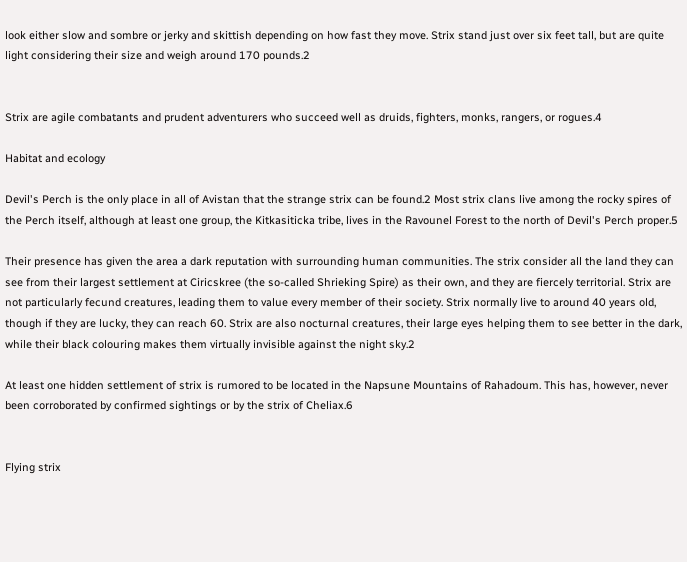look either slow and sombre or jerky and skittish depending on how fast they move. Strix stand just over six feet tall, but are quite light considering their size and weigh around 170 pounds.2


Strix are agile combatants and prudent adventurers who succeed well as druids, fighters, monks, rangers, or rogues.4

Habitat and ecology

Devil's Perch is the only place in all of Avistan that the strange strix can be found.2 Most strix clans live among the rocky spires of the Perch itself, although at least one group, the Kitkasiticka tribe, lives in the Ravounel Forest to the north of Devil's Perch proper.5

Their presence has given the area a dark reputation with surrounding human communities. The strix consider all the land they can see from their largest settlement at Ciricskree (the so-called Shrieking Spire) as their own, and they are fiercely territorial. Strix are not particularly fecund creatures, leading them to value every member of their society. Strix normally live to around 40 years old, though if they are lucky, they can reach 60. Strix are also nocturnal creatures, their large eyes helping them to see better in the dark, while their black colouring makes them virtually invisible against the night sky.2

At least one hidden settlement of strix is rumored to be located in the Napsune Mountains of Rahadoum. This has, however, never been corroborated by confirmed sightings or by the strix of Cheliax.6


Flying strix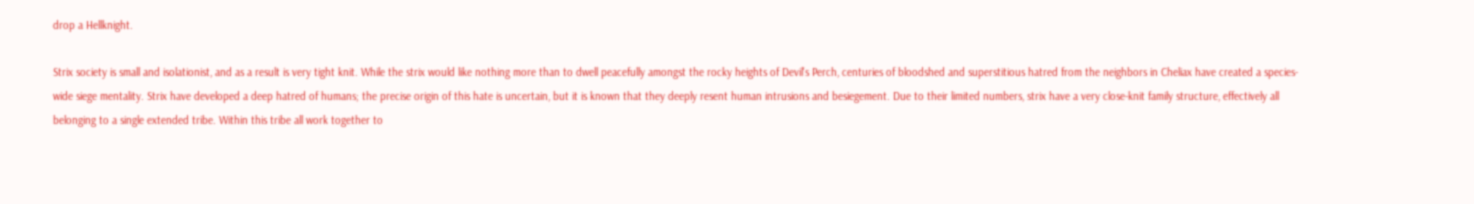drop a Hellknight.

Strix society is small and isolationist, and as a result is very tight knit. While the strix would like nothing more than to dwell peacefully amongst the rocky heights of Devil's Perch, centuries of bloodshed and superstitious hatred from the neighbors in Cheliax have created a species-wide siege mentality. Strix have developed a deep hatred of humans; the precise origin of this hate is uncertain, but it is known that they deeply resent human intrusions and besiegement. Due to their limited numbers, strix have a very close-knit family structure, effectively all belonging to a single extended tribe. Within this tribe all work together to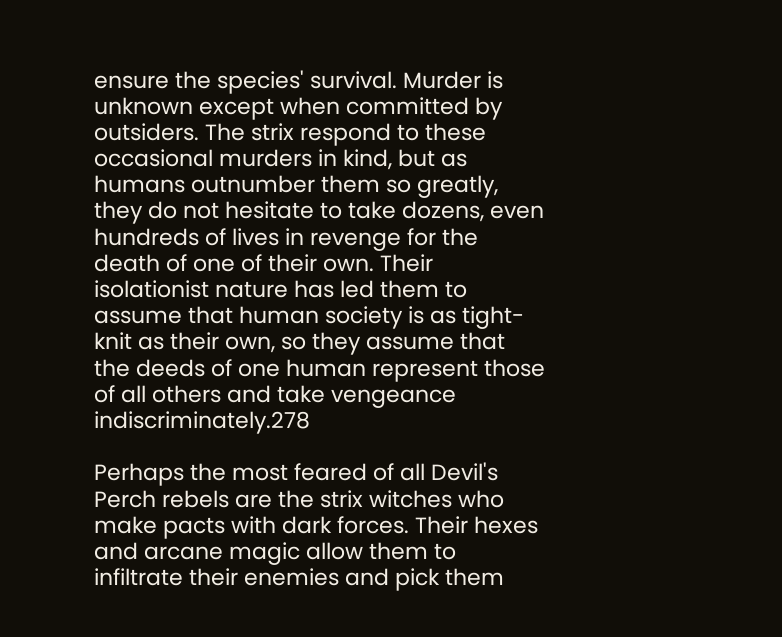ensure the species' survival. Murder is unknown except when committed by outsiders. The strix respond to these occasional murders in kind, but as humans outnumber them so greatly, they do not hesitate to take dozens, even hundreds of lives in revenge for the death of one of their own. Their isolationist nature has led them to assume that human society is as tight-knit as their own, so they assume that the deeds of one human represent those of all others and take vengeance indiscriminately.278

Perhaps the most feared of all Devil's Perch rebels are the strix witches who make pacts with dark forces. Their hexes and arcane magic allow them to infiltrate their enemies and pick them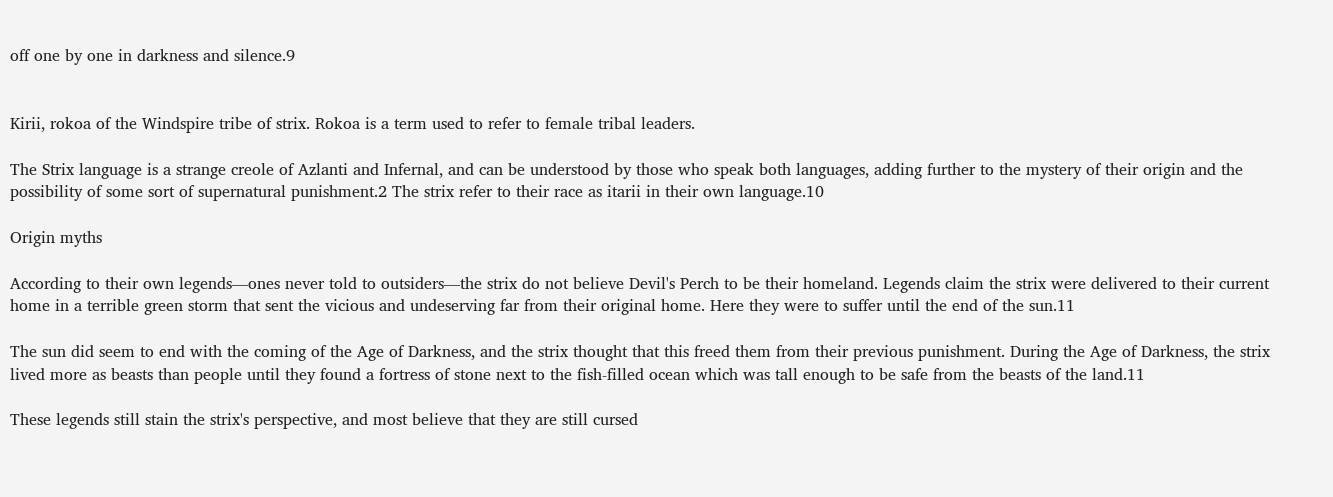off one by one in darkness and silence.9


Kirii, rokoa of the Windspire tribe of strix. Rokoa is a term used to refer to female tribal leaders.

The Strix language is a strange creole of Azlanti and Infernal, and can be understood by those who speak both languages, adding further to the mystery of their origin and the possibility of some sort of supernatural punishment.2 The strix refer to their race as itarii in their own language.10

Origin myths

According to their own legends—ones never told to outsiders—the strix do not believe Devil's Perch to be their homeland. Legends claim the strix were delivered to their current home in a terrible green storm that sent the vicious and undeserving far from their original home. Here they were to suffer until the end of the sun.11

The sun did seem to end with the coming of the Age of Darkness, and the strix thought that this freed them from their previous punishment. During the Age of Darkness, the strix lived more as beasts than people until they found a fortress of stone next to the fish-filled ocean which was tall enough to be safe from the beasts of the land.11

These legends still stain the strix's perspective, and most believe that they are still cursed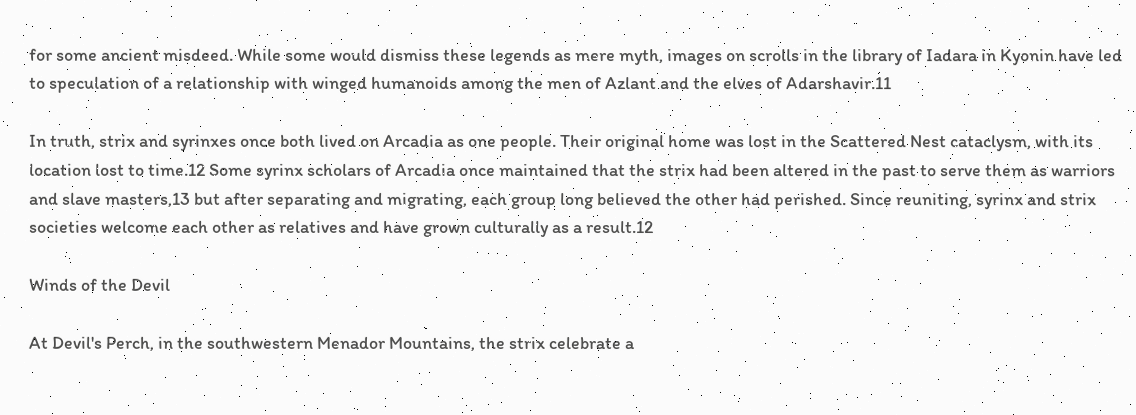for some ancient misdeed. While some would dismiss these legends as mere myth, images on scrolls in the library of Iadara in Kyonin have led to speculation of a relationship with winged humanoids among the men of Azlant and the elves of Adarshavir.11

In truth, strix and syrinxes once both lived on Arcadia as one people. Their original home was lost in the Scattered Nest cataclysm, with its location lost to time.12 Some syrinx scholars of Arcadia once maintained that the strix had been altered in the past to serve them as warriors and slave masters,13 but after separating and migrating, each group long believed the other had perished. Since reuniting, syrinx and strix societies welcome each other as relatives and have grown culturally as a result.12

Winds of the Devil

At Devil's Perch, in the southwestern Menador Mountains, the strix celebrate a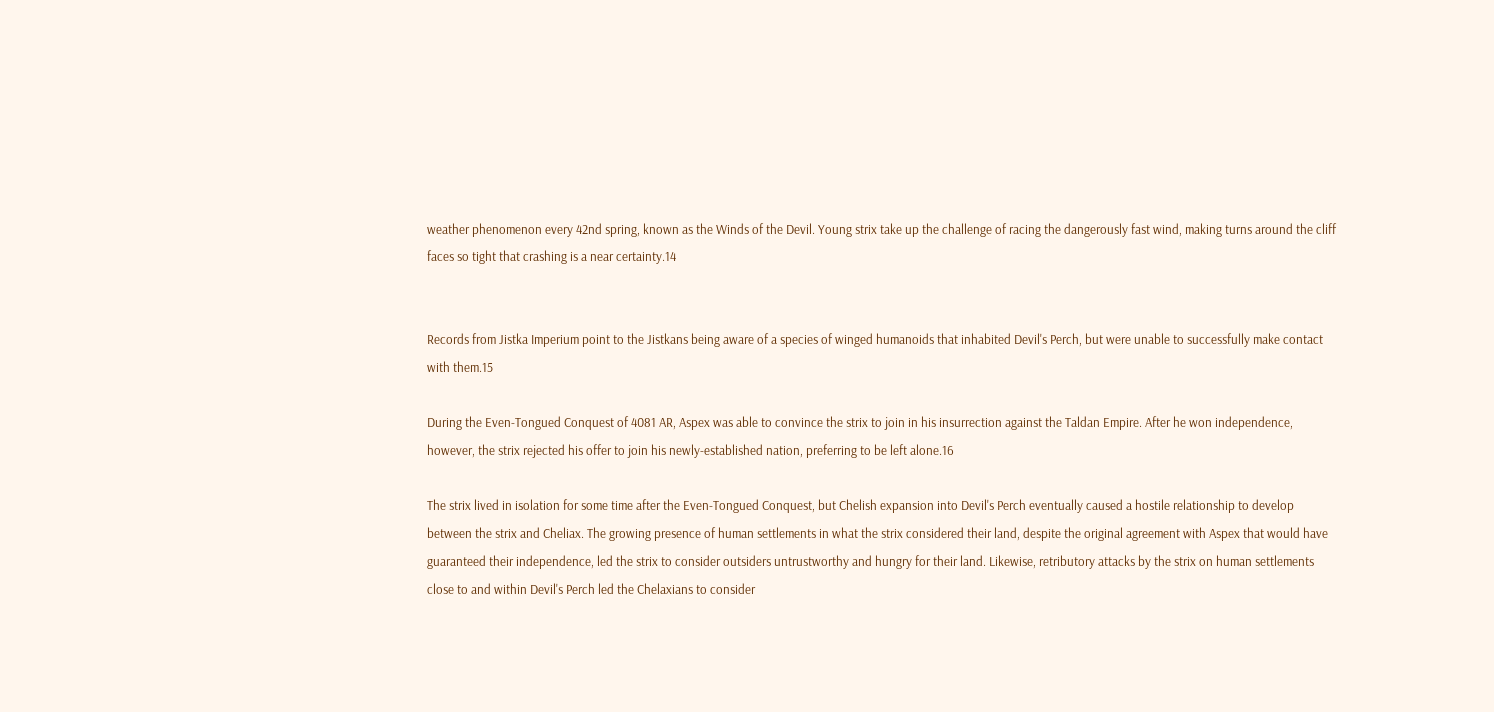weather phenomenon every 42nd spring, known as the Winds of the Devil. Young strix take up the challenge of racing the dangerously fast wind, making turns around the cliff faces so tight that crashing is a near certainty.14


Records from Jistka Imperium point to the Jistkans being aware of a species of winged humanoids that inhabited Devil's Perch, but were unable to successfully make contact with them.15

During the Even-Tongued Conquest of 4081 AR, Aspex was able to convince the strix to join in his insurrection against the Taldan Empire. After he won independence, however, the strix rejected his offer to join his newly-established nation, preferring to be left alone.16

The strix lived in isolation for some time after the Even-Tongued Conquest, but Chelish expansion into Devil's Perch eventually caused a hostile relationship to develop between the strix and Cheliax. The growing presence of human settlements in what the strix considered their land, despite the original agreement with Aspex that would have guaranteed their independence, led the strix to consider outsiders untrustworthy and hungry for their land. Likewise, retributory attacks by the strix on human settlements close to and within Devil's Perch led the Chelaxians to consider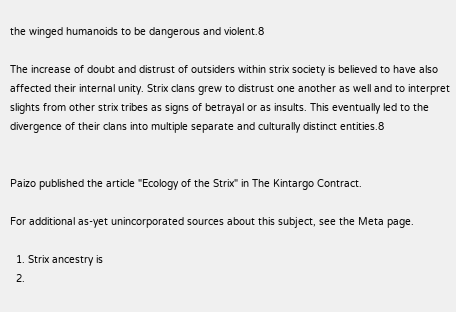the winged humanoids to be dangerous and violent.8

The increase of doubt and distrust of outsiders within strix society is believed to have also affected their internal unity. Strix clans grew to distrust one another as well and to interpret slights from other strix tribes as signs of betrayal or as insults. This eventually led to the divergence of their clans into multiple separate and culturally distinct entities.8


Paizo published the article "Ecology of the Strix" in The Kintargo Contract.

For additional as-yet unincorporated sources about this subject, see the Meta page.

  1. Strix ancestry is
  2.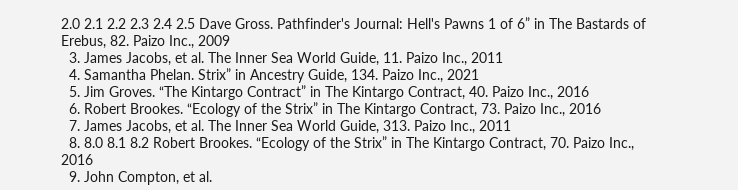2.0 2.1 2.2 2.3 2.4 2.5 Dave Gross. Pathfinder's Journal: Hell's Pawns 1 of 6” in The Bastards of Erebus, 82. Paizo Inc., 2009
  3. James Jacobs, et al. The Inner Sea World Guide, 11. Paizo Inc., 2011
  4. Samantha Phelan. Strix” in Ancestry Guide, 134. Paizo Inc., 2021
  5. Jim Groves. “The Kintargo Contract” in The Kintargo Contract, 40. Paizo Inc., 2016
  6. Robert Brookes. “Ecology of the Strix” in The Kintargo Contract, 73. Paizo Inc., 2016
  7. James Jacobs, et al. The Inner Sea World Guide, 313. Paizo Inc., 2011
  8. 8.0 8.1 8.2 Robert Brookes. “Ecology of the Strix” in The Kintargo Contract, 70. Paizo Inc., 2016
  9. John Compton, et al.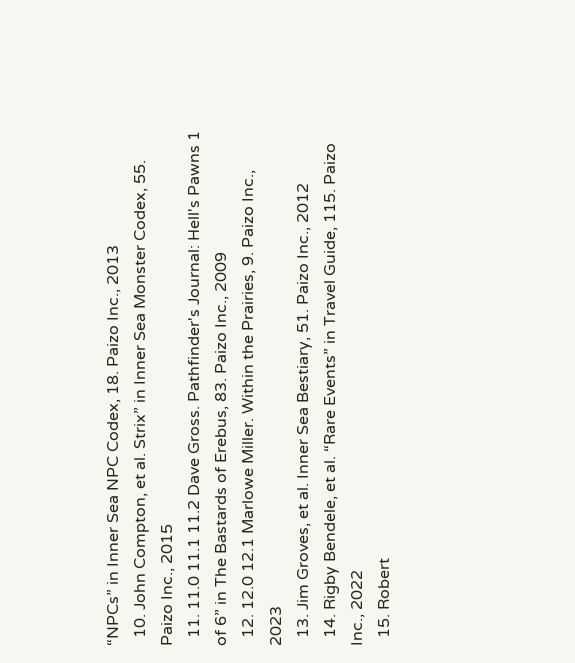“NPCs” in Inner Sea NPC Codex, 18. Paizo Inc., 2013
  10. John Compton, et al. Strix” in Inner Sea Monster Codex, 55. Paizo Inc., 2015
  11. 11.0 11.1 11.2 Dave Gross. Pathfinder's Journal: Hell's Pawns 1 of 6” in The Bastards of Erebus, 83. Paizo Inc., 2009
  12. 12.0 12.1 Marlowe Miller. Within the Prairies, 9. Paizo Inc., 2023
  13. Jim Groves, et al. Inner Sea Bestiary, 51. Paizo Inc., 2012
  14. Rigby Bendele, et al. “Rare Events” in Travel Guide, 115. Paizo Inc., 2022
  15. Robert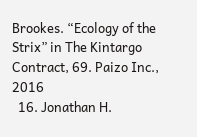Brookes. “Ecology of the Strix” in The Kintargo Contract, 69. Paizo Inc., 2016
  16. Jonathan H.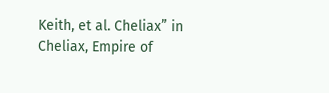Keith, et al. Cheliax” in Cheliax, Empire of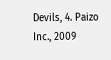Devils, 4. Paizo Inc., 2009